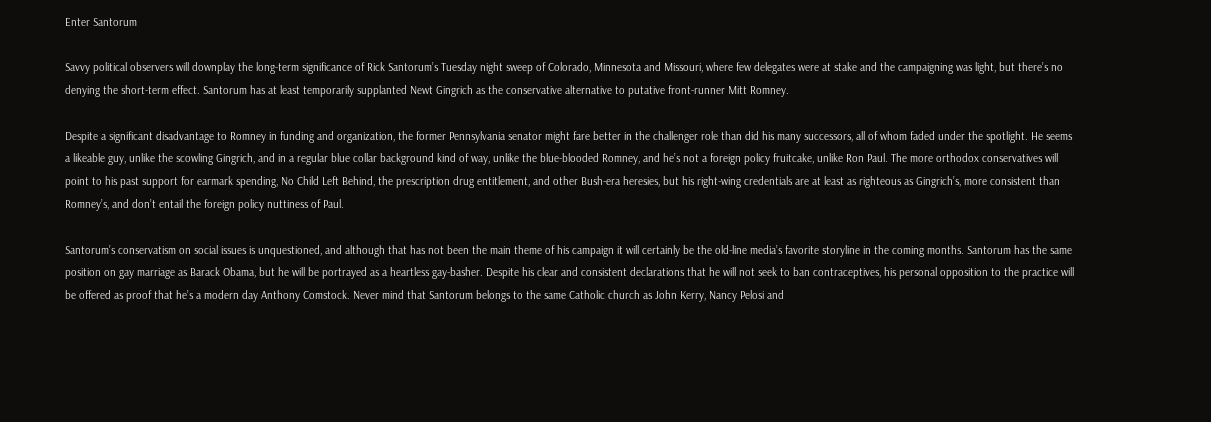Enter Santorum

Savvy political observers will downplay the long-term significance of Rick Santorum’s Tuesday night sweep of Colorado, Minnesota and Missouri, where few delegates were at stake and the campaigning was light, but there’s no denying the short-term effect. Santorum has at least temporarily supplanted Newt Gingrich as the conservative alternative to putative front-runner Mitt Romney.

Despite a significant disadvantage to Romney in funding and organization, the former Pennsylvania senator might fare better in the challenger role than did his many successors, all of whom faded under the spotlight. He seems a likeable guy, unlike the scowling Gingrich, and in a regular blue collar background kind of way, unlike the blue-blooded Romney, and he’s not a foreign policy fruitcake, unlike Ron Paul. The more orthodox conservatives will point to his past support for earmark spending, No Child Left Behind, the prescription drug entitlement, and other Bush-era heresies, but his right-wing credentials are at least as righteous as Gingrich’s, more consistent than Romney’s, and don’t entail the foreign policy nuttiness of Paul.

Santorum’s conservatism on social issues is unquestioned, and although that has not been the main theme of his campaign it will certainly be the old-line media’s favorite storyline in the coming months. Santorum has the same position on gay marriage as Barack Obama, but he will be portrayed as a heartless gay-basher. Despite his clear and consistent declarations that he will not seek to ban contraceptives, his personal opposition to the practice will be offered as proof that he’s a modern day Anthony Comstock. Never mind that Santorum belongs to the same Catholic church as John Kerry, Nancy Pelosi and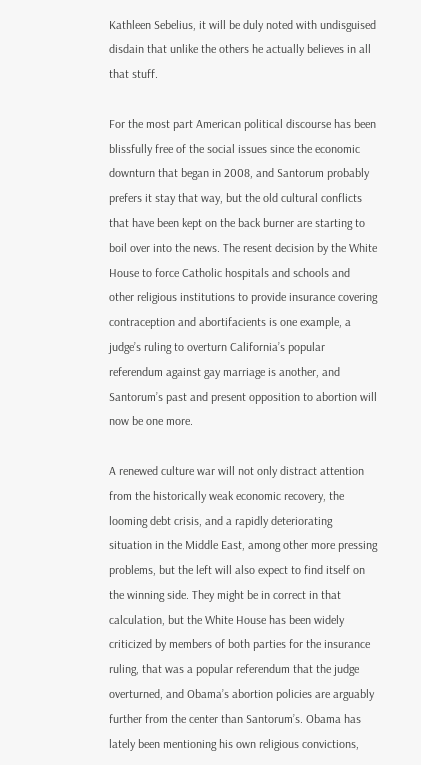Kathleen Sebelius, it will be duly noted with undisguised disdain that unlike the others he actually believes in all that stuff.

For the most part American political discourse has been blissfully free of the social issues since the economic downturn that began in 2008, and Santorum probably prefers it stay that way, but the old cultural conflicts that have been kept on the back burner are starting to boil over into the news. The resent decision by the White House to force Catholic hospitals and schools and other religious institutions to provide insurance covering contraception and abortifacients is one example, a judge’s ruling to overturn California’s popular referendum against gay marriage is another, and Santorum’s past and present opposition to abortion will now be one more.

A renewed culture war will not only distract attention from the historically weak economic recovery, the looming debt crisis, and a rapidly deteriorating situation in the Middle East, among other more pressing problems, but the left will also expect to find itself on the winning side. They might be in correct in that calculation, but the White House has been widely criticized by members of both parties for the insurance ruling, that was a popular referendum that the judge overturned, and Obama’s abortion policies are arguably further from the center than Santorum’s. Obama has lately been mentioning his own religious convictions,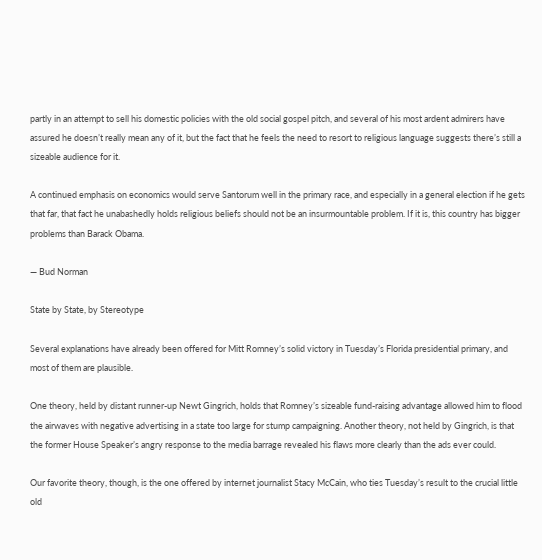partly in an attempt to sell his domestic policies with the old social gospel pitch, and several of his most ardent admirers have assured he doesn’t really mean any of it, but the fact that he feels the need to resort to religious language suggests there’s still a sizeable audience for it.

A continued emphasis on economics would serve Santorum well in the primary race, and especially in a general election if he gets that far, that fact he unabashedly holds religious beliefs should not be an insurmountable problem. If it is, this country has bigger problems than Barack Obama.

— Bud Norman

State by State, by Stereotype

Several explanations have already been offered for Mitt Romney’s solid victory in Tuesday’s Florida presidential primary, and most of them are plausible.

One theory, held by distant runner-up Newt Gingrich, holds that Romney’s sizeable fund-raising advantage allowed him to flood the airwaves with negative advertising in a state too large for stump campaigning. Another theory, not held by Gingrich, is that the former House Speaker’s angry response to the media barrage revealed his flaws more clearly than the ads ever could.

Our favorite theory, though, is the one offered by internet journalist Stacy McCain, who ties Tuesday’s result to the crucial little old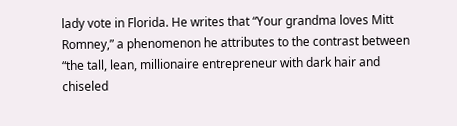lady vote in Florida. He writes that “Your grandma loves Mitt Romney,” a phenomenon he attributes to the contrast between “the tall, lean, millionaire entrepreneur with dark hair and chiseled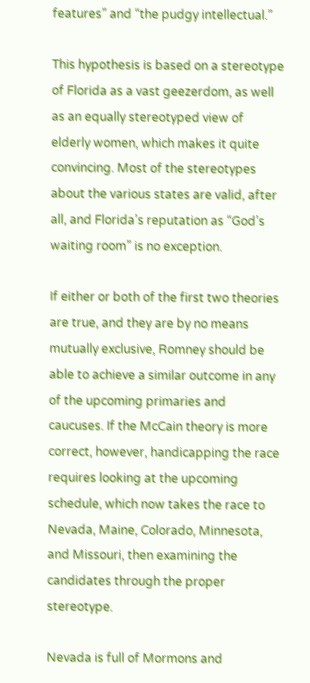features” and “the pudgy intellectual.”

This hypothesis is based on a stereotype of Florida as a vast geezerdom, as well as an equally stereotyped view of elderly women, which makes it quite convincing. Most of the stereotypes about the various states are valid, after all, and Florida’s reputation as “God’s waiting room” is no exception.

If either or both of the first two theories are true, and they are by no means mutually exclusive, Romney should be able to achieve a similar outcome in any of the upcoming primaries and caucuses. If the McCain theory is more correct, however, handicapping the race requires looking at the upcoming schedule, which now takes the race to Nevada, Maine, Colorado, Minnesota, and Missouri, then examining the candidates through the proper stereotype.

Nevada is full of Mormons and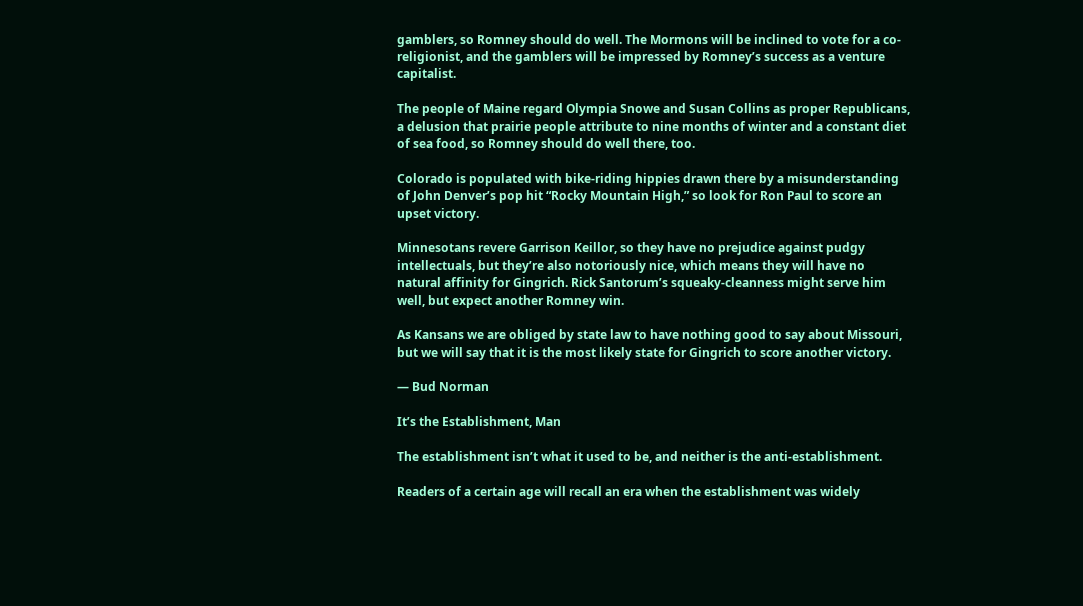gamblers, so Romney should do well. The Mormons will be inclined to vote for a co-religionist, and the gamblers will be impressed by Romney’s success as a venture capitalist.

The people of Maine regard Olympia Snowe and Susan Collins as proper Republicans, a delusion that prairie people attribute to nine months of winter and a constant diet of sea food, so Romney should do well there, too.

Colorado is populated with bike-riding hippies drawn there by a misunderstanding of John Denver’s pop hit “Rocky Mountain High,” so look for Ron Paul to score an upset victory.

Minnesotans revere Garrison Keillor, so they have no prejudice against pudgy intellectuals, but they’re also notoriously nice, which means they will have no natural affinity for Gingrich. Rick Santorum’s squeaky-cleanness might serve him well, but expect another Romney win.

As Kansans we are obliged by state law to have nothing good to say about Missouri, but we will say that it is the most likely state for Gingrich to score another victory.

— Bud Norman

It’s the Establishment, Man

The establishment isn’t what it used to be, and neither is the anti-establishment.

Readers of a certain age will recall an era when the establishment was widely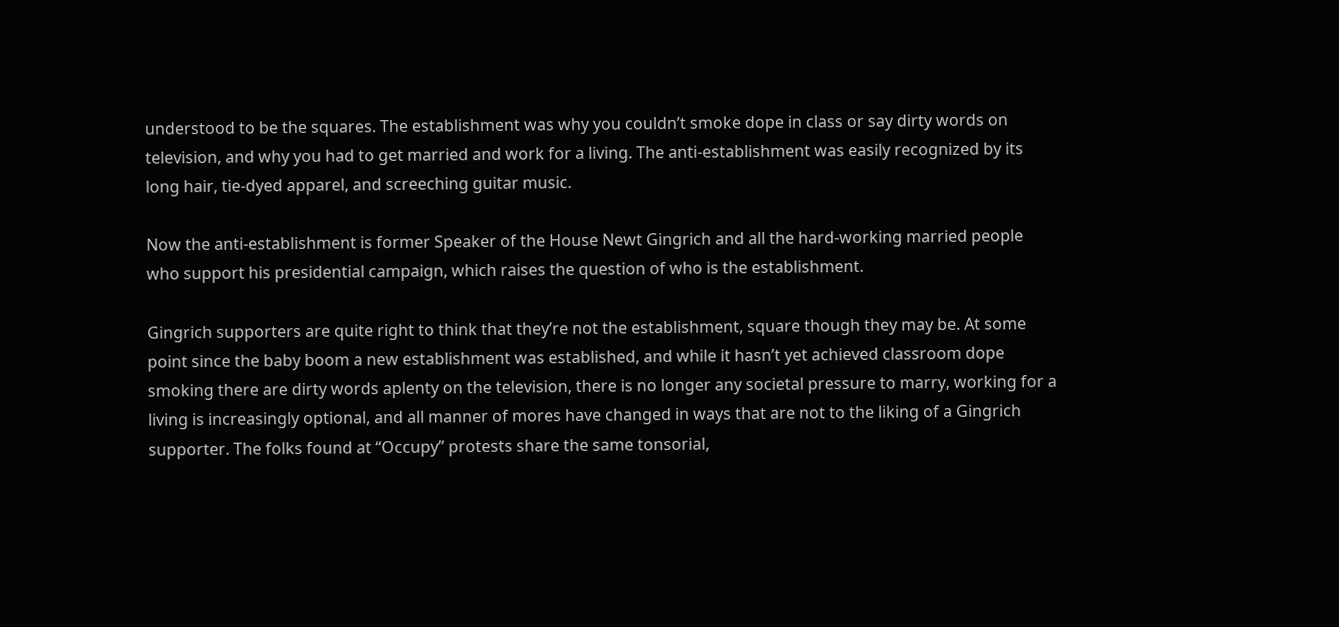understood to be the squares. The establishment was why you couldn’t smoke dope in class or say dirty words on television, and why you had to get married and work for a living. The anti-establishment was easily recognized by its long hair, tie-dyed apparel, and screeching guitar music.

Now the anti-establishment is former Speaker of the House Newt Gingrich and all the hard-working married people who support his presidential campaign, which raises the question of who is the establishment.

Gingrich supporters are quite right to think that they’re not the establishment, square though they may be. At some point since the baby boom a new establishment was established, and while it hasn’t yet achieved classroom dope smoking there are dirty words aplenty on the television, there is no longer any societal pressure to marry, working for a living is increasingly optional, and all manner of mores have changed in ways that are not to the liking of a Gingrich supporter. The folks found at “Occupy” protests share the same tonsorial,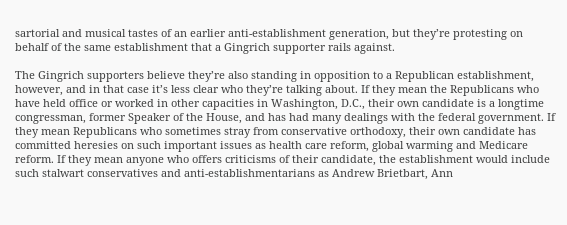sartorial and musical tastes of an earlier anti-establishment generation, but they’re protesting on behalf of the same establishment that a Gingrich supporter rails against.

The Gingrich supporters believe they’re also standing in opposition to a Republican establishment, however, and in that case it’s less clear who they’re talking about. If they mean the Republicans who have held office or worked in other capacities in Washington, D.C., their own candidate is a longtime congressman, former Speaker of the House, and has had many dealings with the federal government. If they mean Republicans who sometimes stray from conservative orthodoxy, their own candidate has committed heresies on such important issues as health care reform, global warming and Medicare reform. If they mean anyone who offers criticisms of their candidate, the establishment would include such stalwart conservatives and anti-establishmentarians as Andrew Brietbart, Ann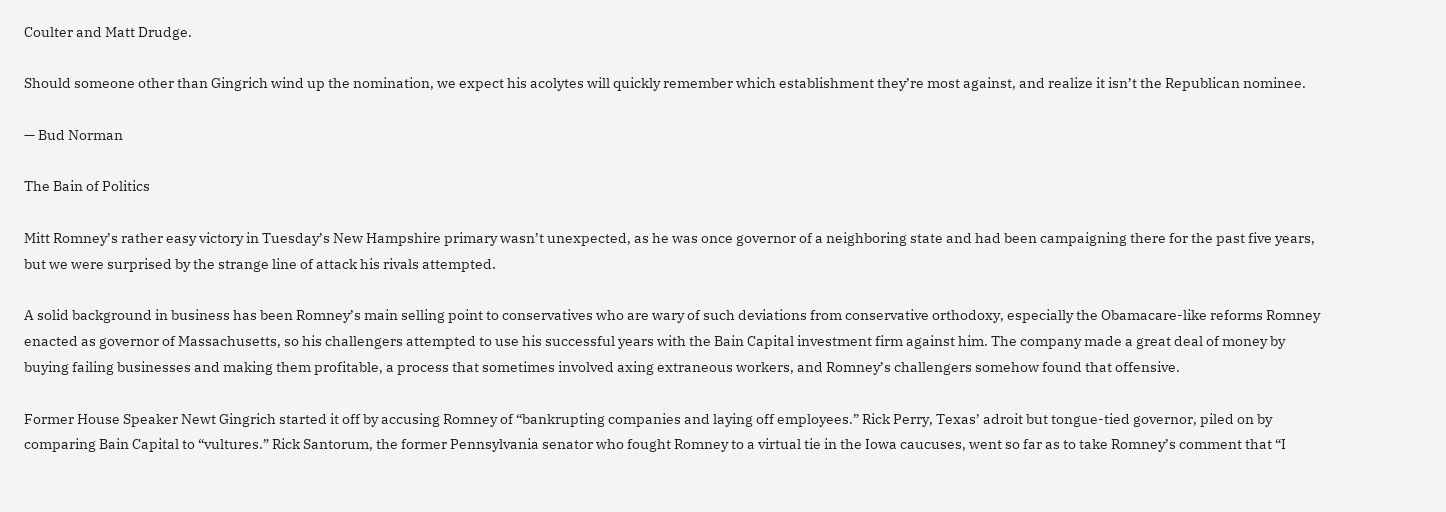Coulter and Matt Drudge.

Should someone other than Gingrich wind up the nomination, we expect his acolytes will quickly remember which establishment they’re most against, and realize it isn’t the Republican nominee.

— Bud Norman

The Bain of Politics

Mitt Romney’s rather easy victory in Tuesday’s New Hampshire primary wasn’t unexpected, as he was once governor of a neighboring state and had been campaigning there for the past five years, but we were surprised by the strange line of attack his rivals attempted.

A solid background in business has been Romney’s main selling point to conservatives who are wary of such deviations from conservative orthodoxy, especially the Obamacare-like reforms Romney enacted as governor of Massachusetts, so his challengers attempted to use his successful years with the Bain Capital investment firm against him. The company made a great deal of money by buying failing businesses and making them profitable, a process that sometimes involved axing extraneous workers, and Romney’s challengers somehow found that offensive.

Former House Speaker Newt Gingrich started it off by accusing Romney of “bankrupting companies and laying off employees.” Rick Perry, Texas’ adroit but tongue-tied governor, piled on by comparing Bain Capital to “vultures.” Rick Santorum, the former Pennsylvania senator who fought Romney to a virtual tie in the Iowa caucuses, went so far as to take Romney’s comment that “I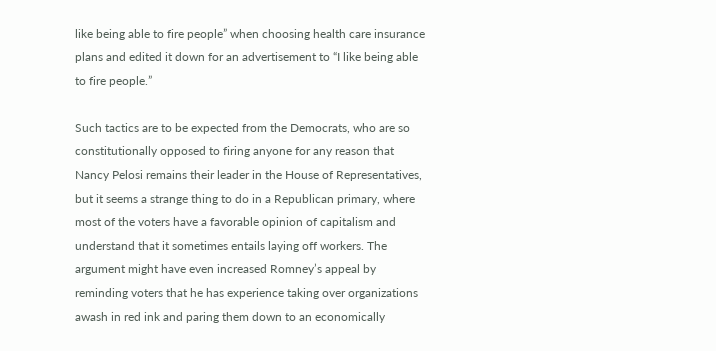like being able to fire people” when choosing health care insurance plans and edited it down for an advertisement to “I like being able to fire people.”

Such tactics are to be expected from the Democrats, who are so constitutionally opposed to firing anyone for any reason that Nancy Pelosi remains their leader in the House of Representatives, but it seems a strange thing to do in a Republican primary, where most of the voters have a favorable opinion of capitalism and understand that it sometimes entails laying off workers. The argument might have even increased Romney’s appeal by reminding voters that he has experience taking over organizations awash in red ink and paring them down to an economically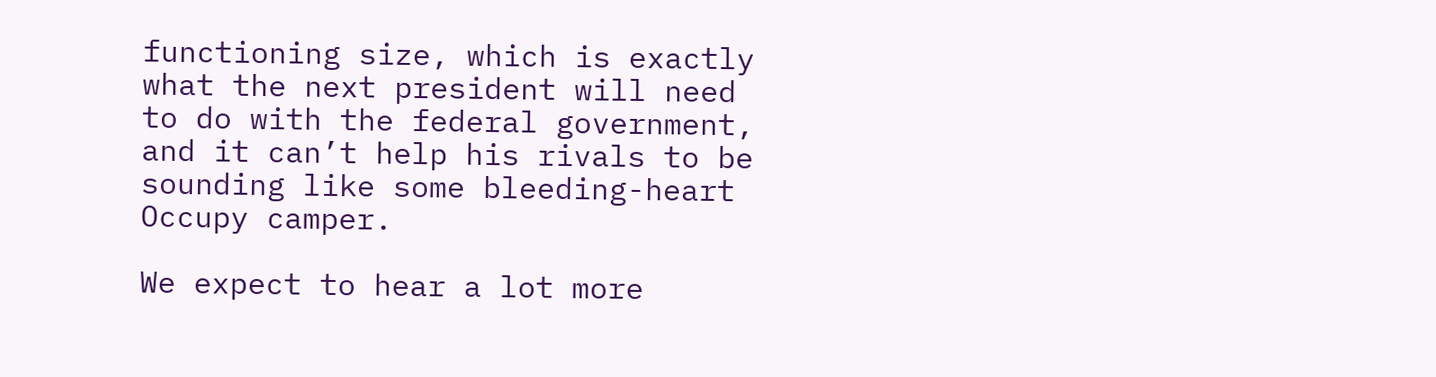functioning size, which is exactly what the next president will need to do with the federal government, and it can’t help his rivals to be sounding like some bleeding-heart Occupy camper.

We expect to hear a lot more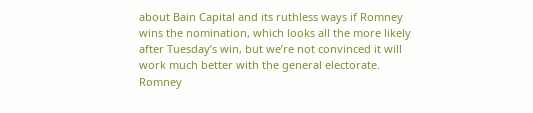about Bain Capital and its ruthless ways if Romney wins the nomination, which looks all the more likely after Tuesday’s win, but we’re not convinced it will work much better with the general electorate. Romney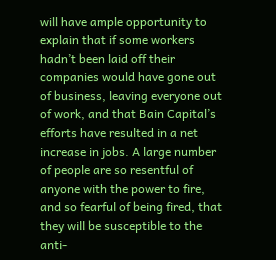will have ample opportunity to explain that if some workers hadn’t been laid off their companies would have gone out of business, leaving everyone out of work, and that Bain Capital’s efforts have resulted in a net increase in jobs. A large number of people are so resentful of anyone with the power to fire, and so fearful of being fired, that they will be susceptible to the anti-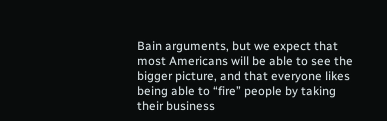Bain arguments, but we expect that most Americans will be able to see the bigger picture, and that everyone likes being able to “fire” people by taking their business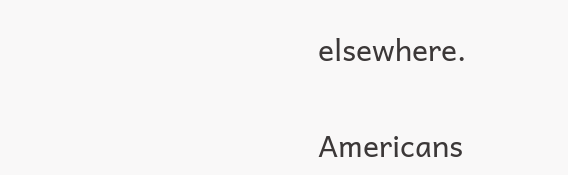elsewhere.

Americans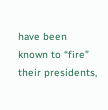have been known to “fire” their presidents,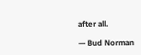after all.

— Bud Norman